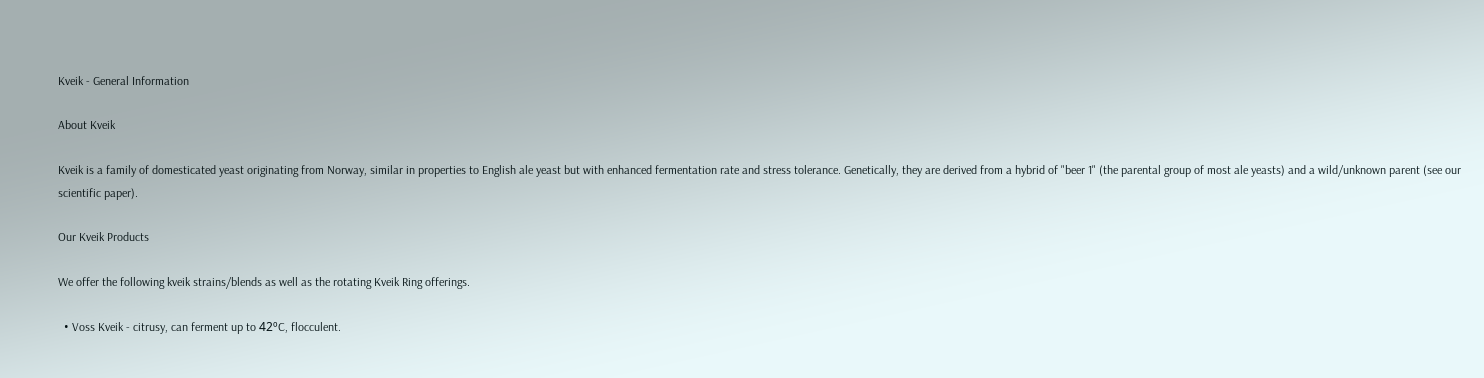Kveik - General Information

About Kveik

Kveik is a family of domesticated yeast originating from Norway, similar in properties to English ale yeast but with enhanced fermentation rate and stress tolerance. Genetically, they are derived from a hybrid of "beer 1" (the parental group of most ale yeasts) and a wild/unknown parent (see our scientific paper).

Our Kveik Products

We offer the following kveik strains/blends as well as the rotating Kveik Ring offerings.

  • Voss Kveik - citrusy, can ferment up to 42ºC, flocculent.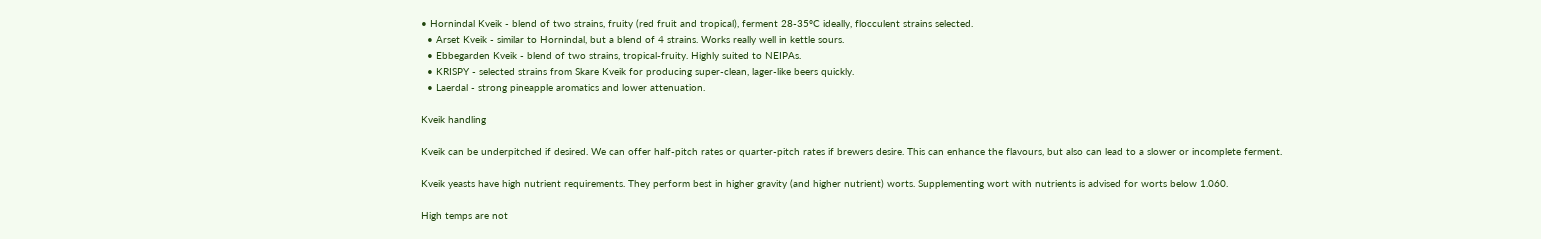• Hornindal Kveik - blend of two strains, fruity (red fruit and tropical), ferment 28-35ºC ideally, flocculent strains selected.
  • Arset Kveik - similar to Hornindal, but a blend of 4 strains. Works really well in kettle sours.
  • Ebbegarden Kveik - blend of two strains, tropical-fruity. Highly suited to NEIPAs.
  • KRISPY - selected strains from Skare Kveik for producing super-clean, lager-like beers quickly.
  • Laerdal - strong pineapple aromatics and lower attenuation.

Kveik handling

Kveik can be underpitched if desired. We can offer half-pitch rates or quarter-pitch rates if brewers desire. This can enhance the flavours, but also can lead to a slower or incomplete ferment.

Kveik yeasts have high nutrient requirements. They perform best in higher gravity (and higher nutrient) worts. Supplementing wort with nutrients is advised for worts below 1.060.

High temps are not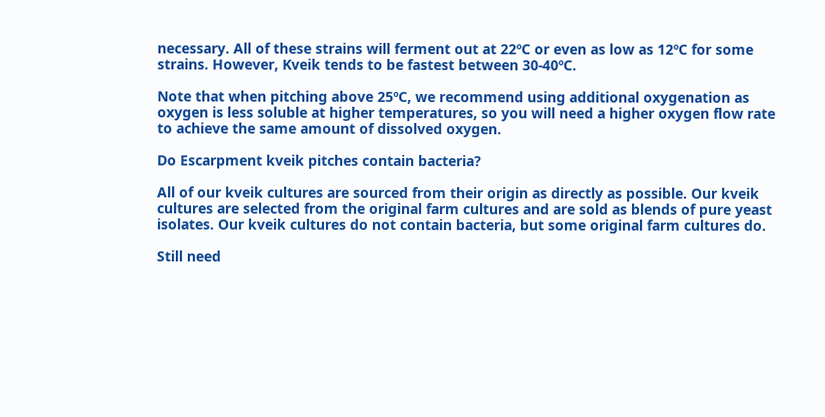necessary. All of these strains will ferment out at 22ºC or even as low as 12ºC for some strains. However, Kveik tends to be fastest between 30-40ºC.

Note that when pitching above 25ºC, we recommend using additional oxygenation as oxygen is less soluble at higher temperatures, so you will need a higher oxygen flow rate to achieve the same amount of dissolved oxygen.

Do Escarpment kveik pitches contain bacteria?

All of our kveik cultures are sourced from their origin as directly as possible. Our kveik cultures are selected from the original farm cultures and are sold as blends of pure yeast isolates. Our kveik cultures do not contain bacteria, but some original farm cultures do.

Still need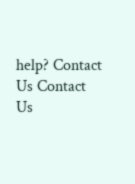help? Contact Us Contact Us